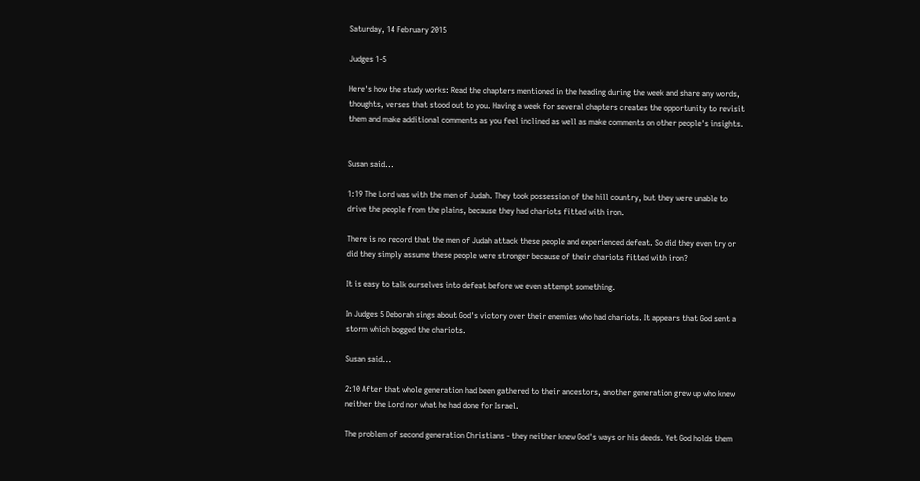Saturday, 14 February 2015

Judges 1-5

Here's how the study works: Read the chapters mentioned in the heading during the week and share any words, thoughts, verses that stood out to you. Having a week for several chapters creates the opportunity to revisit them and make additional comments as you feel inclined as well as make comments on other people's insights.


Susan said...

1:19 The Lord was with the men of Judah. They took possession of the hill country, but they were unable to drive the people from the plains, because they had chariots fitted with iron.

There is no record that the men of Judah attack these people and experienced defeat. So did they even try or did they simply assume these people were stronger because of their chariots fitted with iron?

It is easy to talk ourselves into defeat before we even attempt something.

In Judges 5 Deborah sings about God's victory over their enemies who had chariots. It appears that God sent a storm which bogged the chariots.

Susan said...

2:10 After that whole generation had been gathered to their ancestors, another generation grew up who knew neither the Lord nor what he had done for Israel.

The problem of second generation Christians - they neither knew God's ways or his deeds. Yet God holds them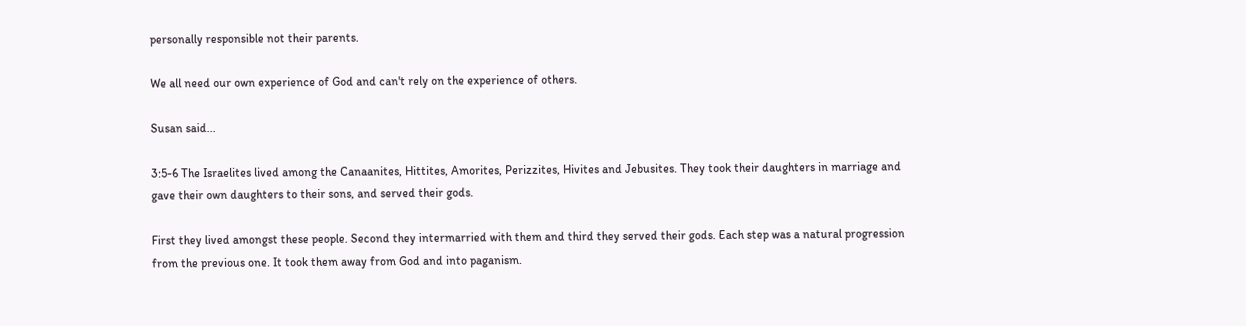personally responsible not their parents.

We all need our own experience of God and can't rely on the experience of others.

Susan said...

3:5-6 The Israelites lived among the Canaanites, Hittites, Amorites, Perizzites, Hivites and Jebusites. They took their daughters in marriage and gave their own daughters to their sons, and served their gods.

First they lived amongst these people. Second they intermarried with them and third they served their gods. Each step was a natural progression from the previous one. It took them away from God and into paganism.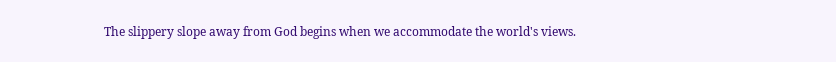The slippery slope away from God begins when we accommodate the world's views.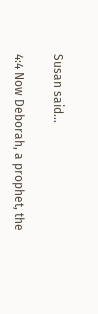Susan said...

4:4 Now Deborah, a prophet, the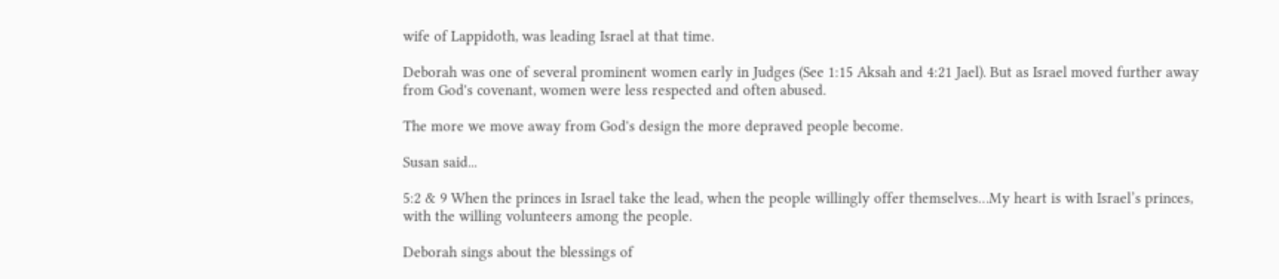wife of Lappidoth, was leading Israel at that time.

Deborah was one of several prominent women early in Judges (See 1:15 Aksah and 4:21 Jael). But as Israel moved further away from God's covenant, women were less respected and often abused.

The more we move away from God's design the more depraved people become.

Susan said...

5:2 & 9 When the princes in Israel take the lead, when the people willingly offer themselves…My heart is with Israel’s princes, with the willing volunteers among the people.

Deborah sings about the blessings of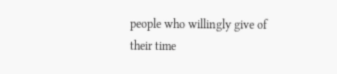people who willingly give of their time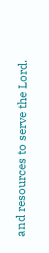and resources to serve the Lord.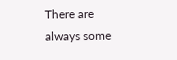There are always some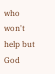who won't help but God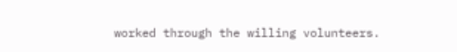worked through the willing volunteers.